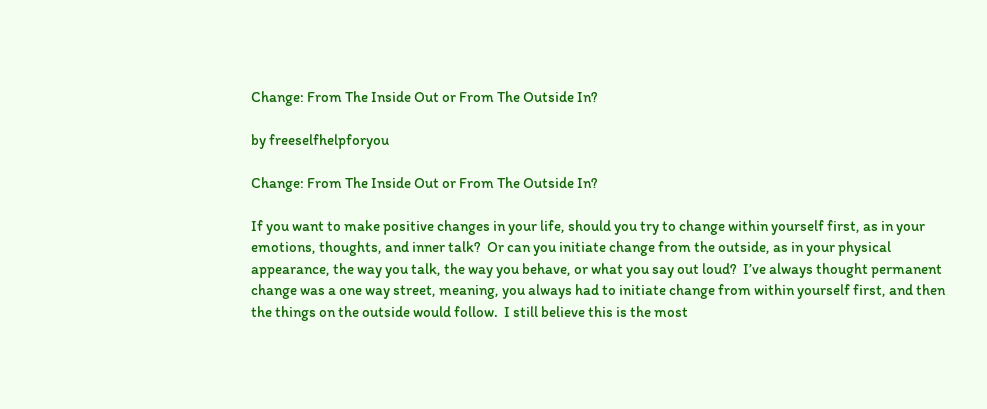Change: From The Inside Out or From The Outside In?

by freeselfhelpforyou

Change: From The Inside Out or From The Outside In?

If you want to make positive changes in your life, should you try to change within yourself first, as in your emotions, thoughts, and inner talk?  Or can you initiate change from the outside, as in your physical appearance, the way you talk, the way you behave, or what you say out loud?  I’ve always thought permanent change was a one way street, meaning, you always had to initiate change from within yourself first, and then the things on the outside would follow.  I still believe this is the most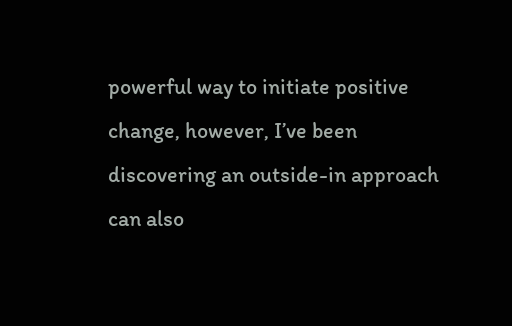powerful way to initiate positive change, however, I’ve been discovering an outside-in approach can also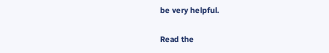be very helpful.

Read the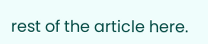rest of the article here.